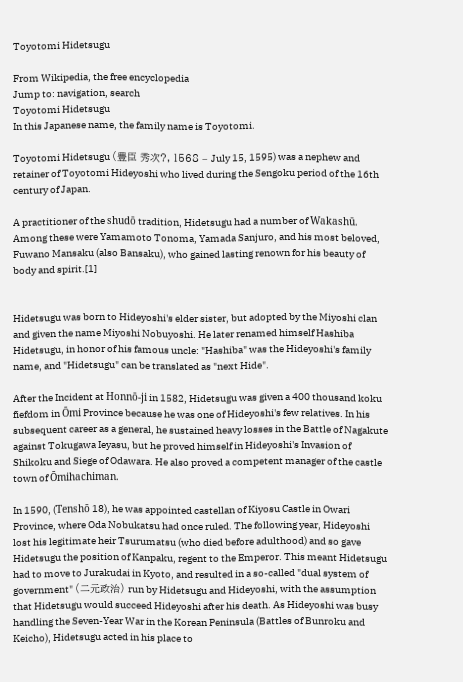Toyotomi Hidetsugu

From Wikipedia, the free encyclopedia
Jump to: navigation, search
Toyotomi Hidetsugu
In this Japanese name, the family name is Toyotomi.

Toyotomi Hidetsugu (豊臣 秀次?, 1568 – July 15, 1595) was a nephew and retainer of Toyotomi Hideyoshi who lived during the Sengoku period of the 16th century of Japan.

A practitioner of the shudō tradition, Hidetsugu had a number of Wakashū. Among these were Yamamoto Tonoma, Yamada Sanjuro, and his most beloved, Fuwano Mansaku (also Bansaku), who gained lasting renown for his beauty of body and spirit.[1]


Hidetsugu was born to Hideyoshi's elder sister, but adopted by the Miyoshi clan and given the name Miyoshi Nobuyoshi. He later renamed himself Hashiba Hidetsugu, in honor of his famous uncle: "Hashiba" was the Hideyoshi's family name, and "Hidetsugu" can be translated as "next Hide".

After the Incident at Honnō-ji in 1582, Hidetsugu was given a 400 thousand koku fiefdom in Ōmi Province because he was one of Hideyoshi's few relatives. In his subsequent career as a general, he sustained heavy losses in the Battle of Nagakute against Tokugawa Ieyasu, but he proved himself in Hideyoshi's Invasion of Shikoku and Siege of Odawara. He also proved a competent manager of the castle town of Ōmihachiman.

In 1590, (Tenshō 18), he was appointed castellan of Kiyosu Castle in Owari Province, where Oda Nobukatsu had once ruled. The following year, Hideyoshi lost his legitimate heir Tsurumatsu (who died before adulthood) and so gave Hidetsugu the position of Kanpaku, regent to the Emperor. This meant Hidetsugu had to move to Jurakudai in Kyoto, and resulted in a so-called "dual system of government" (二元政治) run by Hidetsugu and Hideyoshi, with the assumption that Hidetsugu would succeed Hideyoshi after his death. As Hideyoshi was busy handling the Seven-Year War in the Korean Peninsula (Battles of Bunroku and Keicho), Hidetsugu acted in his place to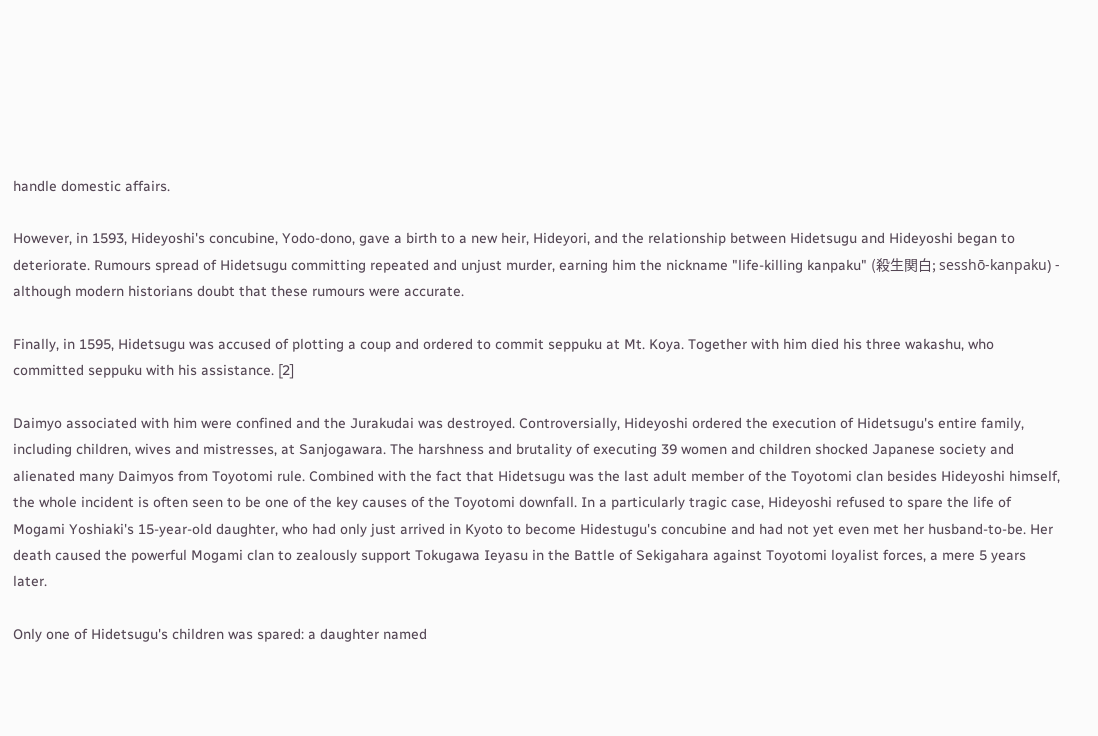handle domestic affairs.

However, in 1593, Hideyoshi's concubine, Yodo-dono, gave a birth to a new heir, Hideyori, and the relationship between Hidetsugu and Hideyoshi began to deteriorate. Rumours spread of Hidetsugu committing repeated and unjust murder, earning him the nickname "life-killing kanpaku" (殺生関白; sesshō-kanpaku) - although modern historians doubt that these rumours were accurate.

Finally, in 1595, Hidetsugu was accused of plotting a coup and ordered to commit seppuku at Mt. Koya. Together with him died his three wakashu, who committed seppuku with his assistance. [2]

Daimyo associated with him were confined and the Jurakudai was destroyed. Controversially, Hideyoshi ordered the execution of Hidetsugu's entire family, including children, wives and mistresses, at Sanjogawara. The harshness and brutality of executing 39 women and children shocked Japanese society and alienated many Daimyos from Toyotomi rule. Combined with the fact that Hidetsugu was the last adult member of the Toyotomi clan besides Hideyoshi himself, the whole incident is often seen to be one of the key causes of the Toyotomi downfall. In a particularly tragic case, Hideyoshi refused to spare the life of Mogami Yoshiaki's 15-year-old daughter, who had only just arrived in Kyoto to become Hidestugu's concubine and had not yet even met her husband-to-be. Her death caused the powerful Mogami clan to zealously support Tokugawa Ieyasu in the Battle of Sekigahara against Toyotomi loyalist forces, a mere 5 years later.

Only one of Hidetsugu's children was spared: a daughter named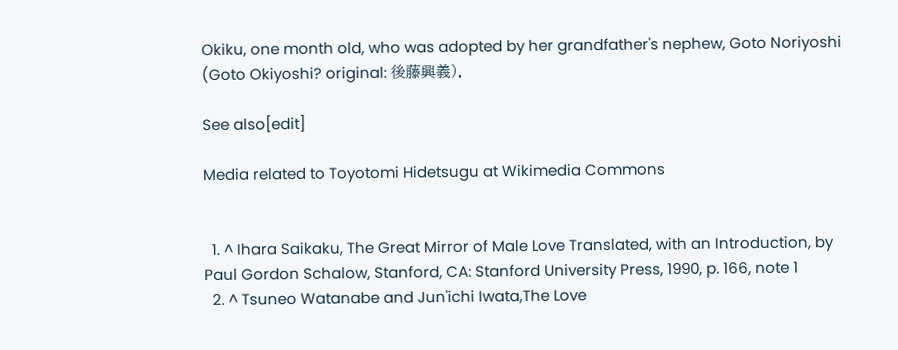Okiku, one month old, who was adopted by her grandfather's nephew, Goto Noriyoshi (Goto Okiyoshi? original: 後藤興義).

See also[edit]

Media related to Toyotomi Hidetsugu at Wikimedia Commons


  1. ^ Ihara Saikaku, The Great Mirror of Male Love Translated, with an Introduction, by Paul Gordon Schalow, Stanford, CA: Stanford University Press, 1990, p. 166, note 1
  2. ^ Tsuneo Watanabe and Jun'ichi Iwata,The Love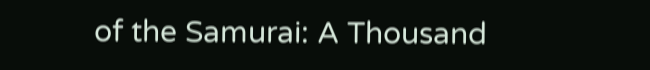of the Samurai: A Thousand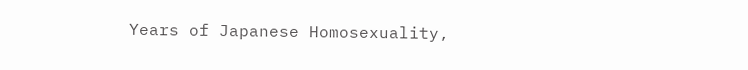Years of Japanese Homosexuality,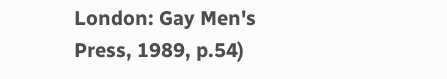London: Gay Men's Press, 1989, p.54)